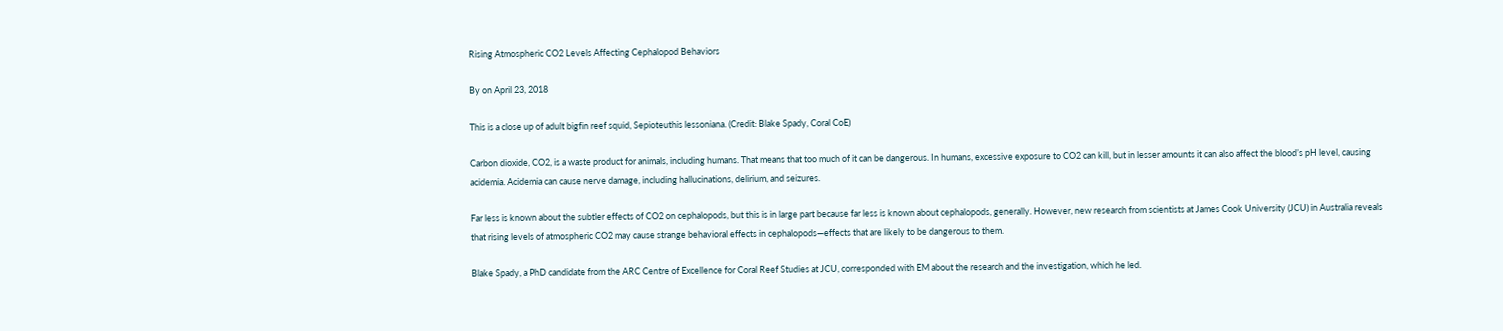Rising Atmospheric CO2 Levels Affecting Cephalopod Behaviors

By on April 23, 2018

This is a close up of adult bigfin reef squid, Sepioteuthis lessoniana. (Credit: Blake Spady, Coral CoE)

Carbon dioxide, CO2, is a waste product for animals, including humans. That means that too much of it can be dangerous. In humans, excessive exposure to CO2 can kill, but in lesser amounts it can also affect the blood’s pH level, causing acidemia. Acidemia can cause nerve damage, including hallucinations, delirium, and seizures.

Far less is known about the subtler effects of CO2 on cephalopods, but this is in large part because far less is known about cephalopods, generally. However, new research from scientists at James Cook University (JCU) in Australia reveals that rising levels of atmospheric CO2 may cause strange behavioral effects in cephalopods—effects that are likely to be dangerous to them.

Blake Spady, a PhD candidate from the ARC Centre of Excellence for Coral Reef Studies at JCU, corresponded with EM about the research and the investigation, which he led.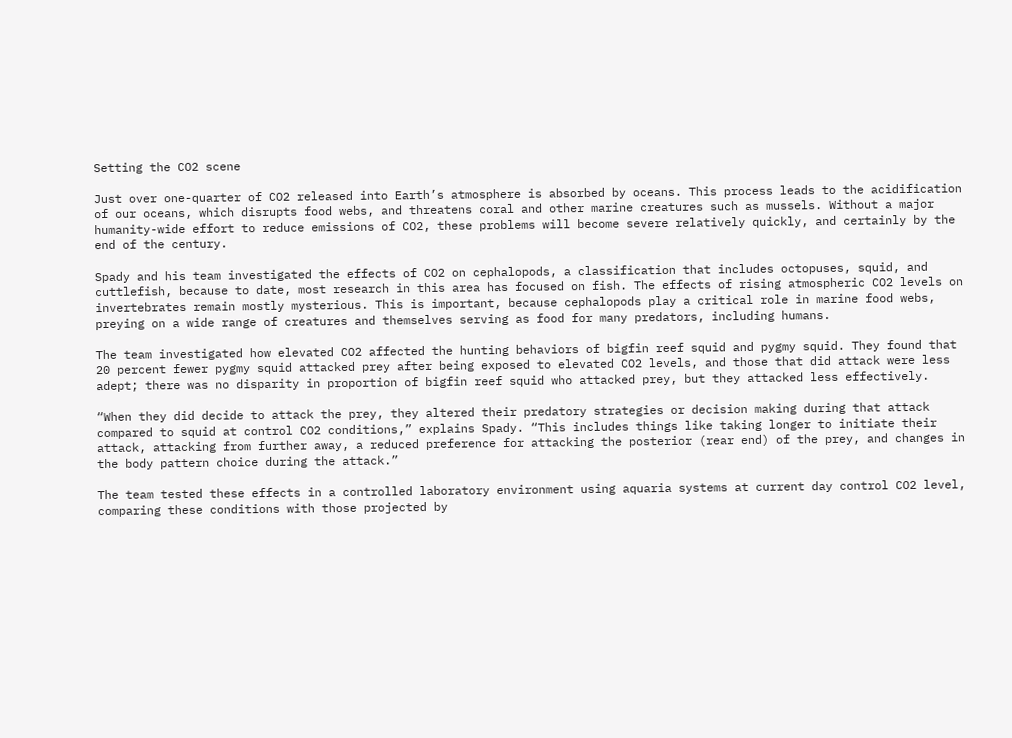Setting the CO2 scene

Just over one-quarter of CO2 released into Earth’s atmosphere is absorbed by oceans. This process leads to the acidification of our oceans, which disrupts food webs, and threatens coral and other marine creatures such as mussels. Without a major humanity-wide effort to reduce emissions of CO2, these problems will become severe relatively quickly, and certainly by the end of the century.

Spady and his team investigated the effects of CO2 on cephalopods, a classification that includes octopuses, squid, and cuttlefish, because to date, most research in this area has focused on fish. The effects of rising atmospheric CO2 levels on invertebrates remain mostly mysterious. This is important, because cephalopods play a critical role in marine food webs, preying on a wide range of creatures and themselves serving as food for many predators, including humans.

The team investigated how elevated CO2 affected the hunting behaviors of bigfin reef squid and pygmy squid. They found that 20 percent fewer pygmy squid attacked prey after being exposed to elevated CO2 levels, and those that did attack were less adept; there was no disparity in proportion of bigfin reef squid who attacked prey, but they attacked less effectively.

“When they did decide to attack the prey, they altered their predatory strategies or decision making during that attack compared to squid at control CO2 conditions,” explains Spady. “This includes things like taking longer to initiate their attack, attacking from further away, a reduced preference for attacking the posterior (rear end) of the prey, and changes in the body pattern choice during the attack.”

The team tested these effects in a controlled laboratory environment using aquaria systems at current day control CO2 level, comparing these conditions with those projected by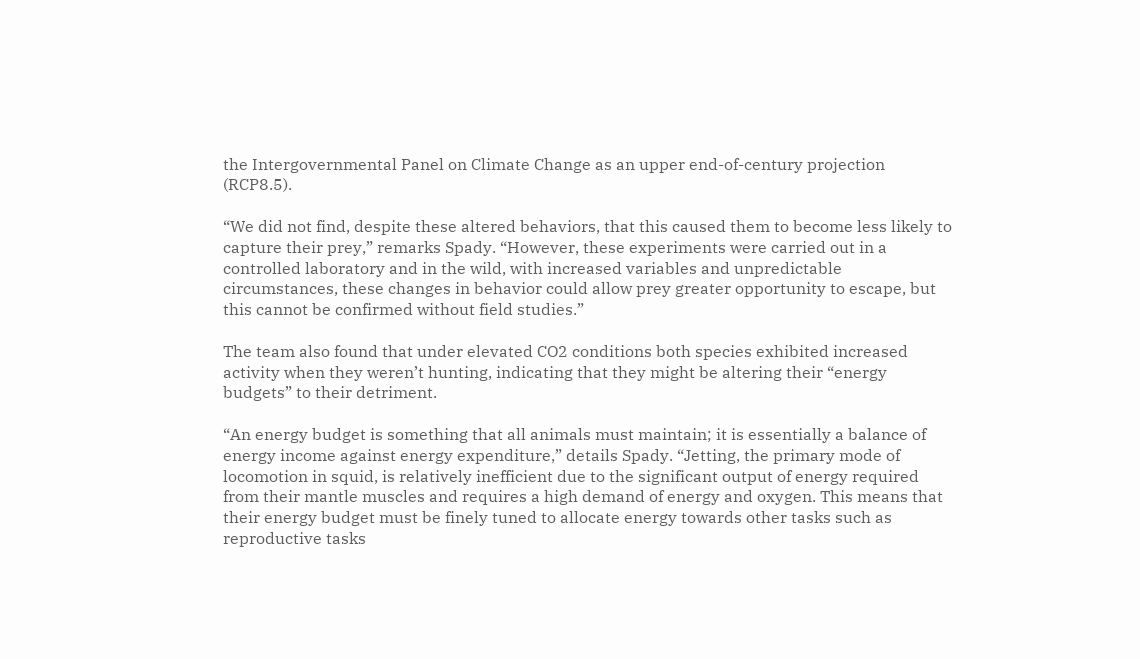the Intergovernmental Panel on Climate Change as an upper end-of-century projection (RCP8.5).

“We did not find, despite these altered behaviors, that this caused them to become less likely to capture their prey,” remarks Spady. “However, these experiments were carried out in a controlled laboratory and in the wild, with increased variables and unpredictable circumstances, these changes in behavior could allow prey greater opportunity to escape, but this cannot be confirmed without field studies.”

The team also found that under elevated CO2 conditions both species exhibited increased activity when they weren’t hunting, indicating that they might be altering their “energy budgets” to their detriment.

“An energy budget is something that all animals must maintain; it is essentially a balance of energy income against energy expenditure,” details Spady. “Jetting, the primary mode of locomotion in squid, is relatively inefficient due to the significant output of energy required from their mantle muscles and requires a high demand of energy and oxygen. This means that their energy budget must be finely tuned to allocate energy towards other tasks such as reproductive tasks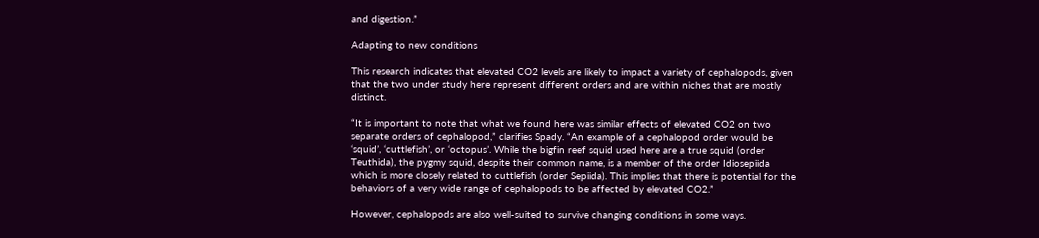and digestion.”

Adapting to new conditions

This research indicates that elevated CO2 levels are likely to impact a variety of cephalopods, given that the two under study here represent different orders and are within niches that are mostly distinct.

“It is important to note that what we found here was similar effects of elevated CO2 on two separate orders of cephalopod,” clarifies Spady. “An example of a cephalopod order would be ‘squid’, ‘cuttlefish’, or ‘octopus’. While the bigfin reef squid used here are a true squid (order Teuthida), the pygmy squid, despite their common name, is a member of the order Idiosepiida which is more closely related to cuttlefish (order Sepiida). This implies that there is potential for the behaviors of a very wide range of cephalopods to be affected by elevated CO2.”

However, cephalopods are also well-suited to survive changing conditions in some ways.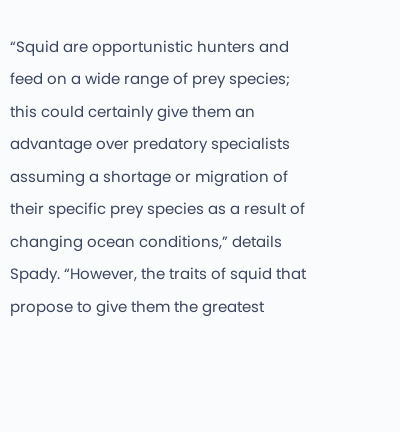“Squid are opportunistic hunters and feed on a wide range of prey species; this could certainly give them an advantage over predatory specialists assuming a shortage or migration of their specific prey species as a result of changing ocean conditions,” details Spady. “However, the traits of squid that propose to give them the greatest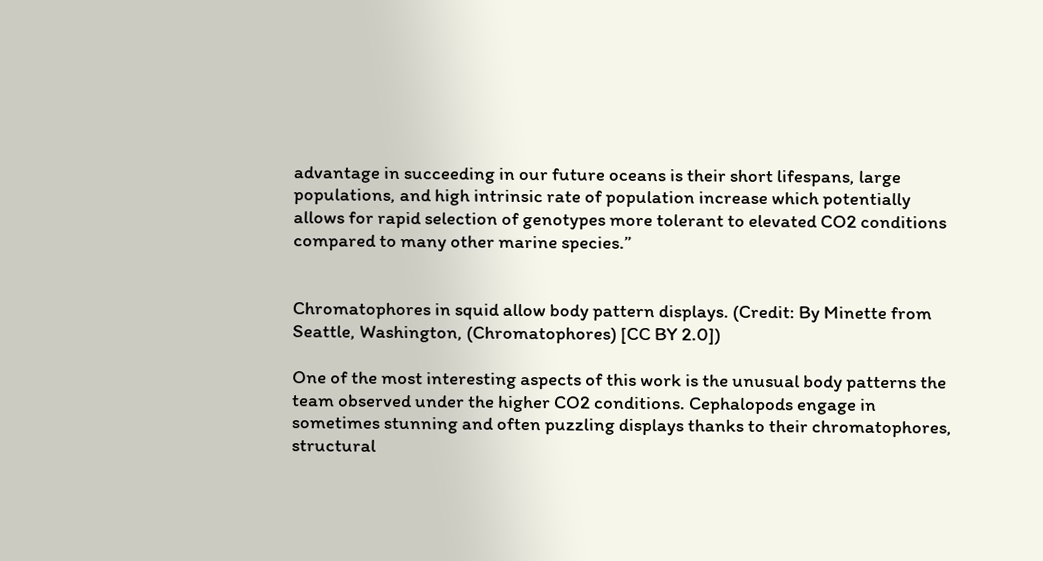advantage in succeeding in our future oceans is their short lifespans, large populations, and high intrinsic rate of population increase which potentially allows for rapid selection of genotypes more tolerant to elevated CO2 conditions compared to many other marine species.”


Chromatophores in squid allow body pattern displays. (Credit: By Minette from Seattle, Washington, (Chromatophores) [CC BY 2.0])

One of the most interesting aspects of this work is the unusual body patterns the team observed under the higher CO2 conditions. Cephalopods engage in sometimes stunning and often puzzling displays thanks to their chromatophores, structural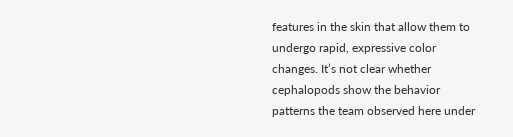features in the skin that allow them to undergo rapid, expressive color changes. It’s not clear whether cephalopods show the behavior patterns the team observed here under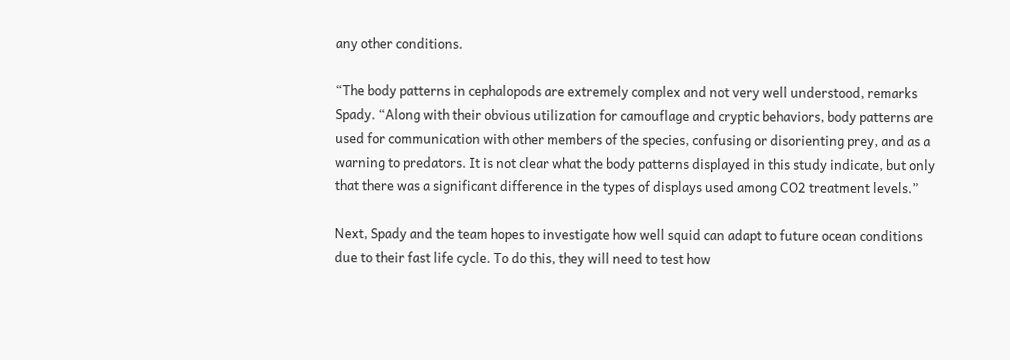any other conditions.

“The body patterns in cephalopods are extremely complex and not very well understood, remarks Spady. “Along with their obvious utilization for camouflage and cryptic behaviors, body patterns are used for communication with other members of the species, confusing or disorienting prey, and as a warning to predators. It is not clear what the body patterns displayed in this study indicate, but only that there was a significant difference in the types of displays used among CO2 treatment levels.”

Next, Spady and the team hopes to investigate how well squid can adapt to future ocean conditions due to their fast life cycle. To do this, they will need to test how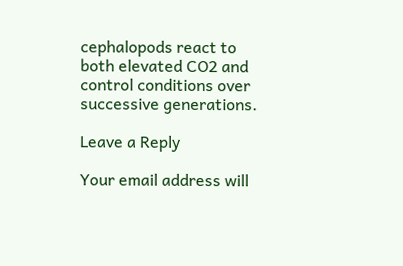cephalopods react to both elevated CO2 and control conditions over successive generations.

Leave a Reply

Your email address will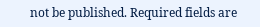not be published. Required fields are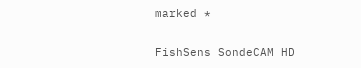marked *

FishSens SondeCAM HD